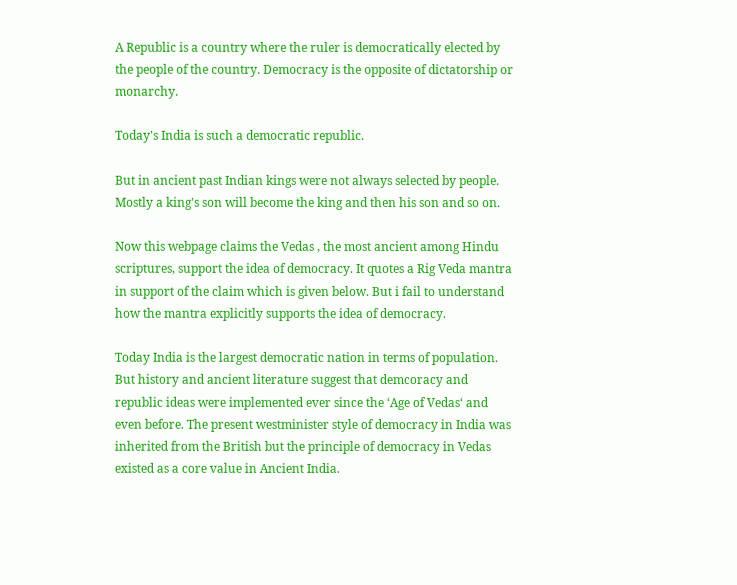A Republic is a country where the ruler is democratically elected by the people of the country. Democracy is the opposite of dictatorship or monarchy.

Today's India is such a democratic republic.

But in ancient past Indian kings were not always selected by people. Mostly a king's son will become the king and then his son and so on.

Now this webpage claims the Vedas , the most ancient among Hindu scriptures, support the idea of democracy. It quotes a Rig Veda mantra in support of the claim which is given below. But i fail to understand how the mantra explicitly supports the idea of democracy.

Today India is the largest democratic nation in terms of population. But history and ancient literature suggest that demcoracy and republic ideas were implemented ever since the ‘Age of Vedas‘ and even before. The present westminister style of democracy in India was inherited from the British but the principle of democracy in Vedas existed as a core value in Ancient India.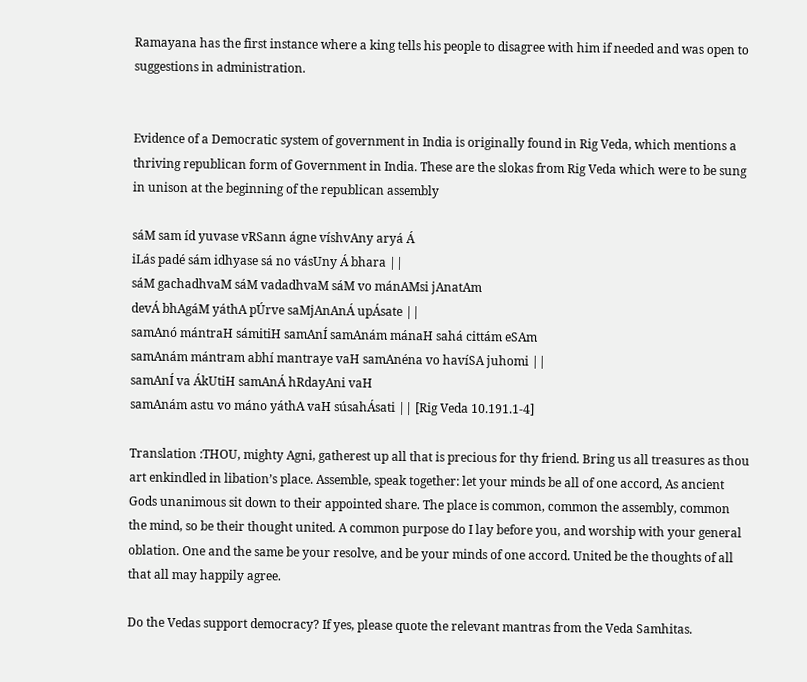Ramayana has the first instance where a king tells his people to disagree with him if needed and was open to suggestions in administration.


Evidence of a Democratic system of government in India is originally found in Rig Veda, which mentions a thriving republican form of Government in India. These are the slokas from Rig Veda which were to be sung in unison at the beginning of the republican assembly

sáM sam íd yuvase vRSann ágne víshvAny aryá Á
iLás padé sám idhyase sá no vásUny Á bhara ||
sáM gachadhvaM sáM vadadhvaM sáM vo mánAMsi jAnatAm
devÁ bhAgáM yáthA pÚrve saMjAnAnÁ upÁsate ||
samAnó mántraH sámitiH samAnÍ samAnám mánaH sahá cittám eSAm
samAnám mántram abhí mantraye vaH samAnéna vo havíSA juhomi ||
samAnÍ va ÁkUtiH samAnÁ hRdayAni vaH
samAnám astu vo máno yáthA vaH súsahÁsati || [Rig Veda 10.191.1-4]

Translation :THOU, mighty Agni, gatherest up all that is precious for thy friend. Bring us all treasures as thou art enkindled in libation’s place. Assemble, speak together: let your minds be all of one accord, As ancient Gods unanimous sit down to their appointed share. The place is common, common the assembly, common the mind, so be their thought united. A common purpose do I lay before you, and worship with your general oblation. One and the same be your resolve, and be your minds of one accord. United be the thoughts of all that all may happily agree.

Do the Vedas support democracy? If yes, please quote the relevant mantras from the Veda Samhitas.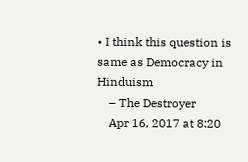• I think this question is same as Democracy in Hinduism
    – The Destroyer
    Apr 16, 2017 at 8:20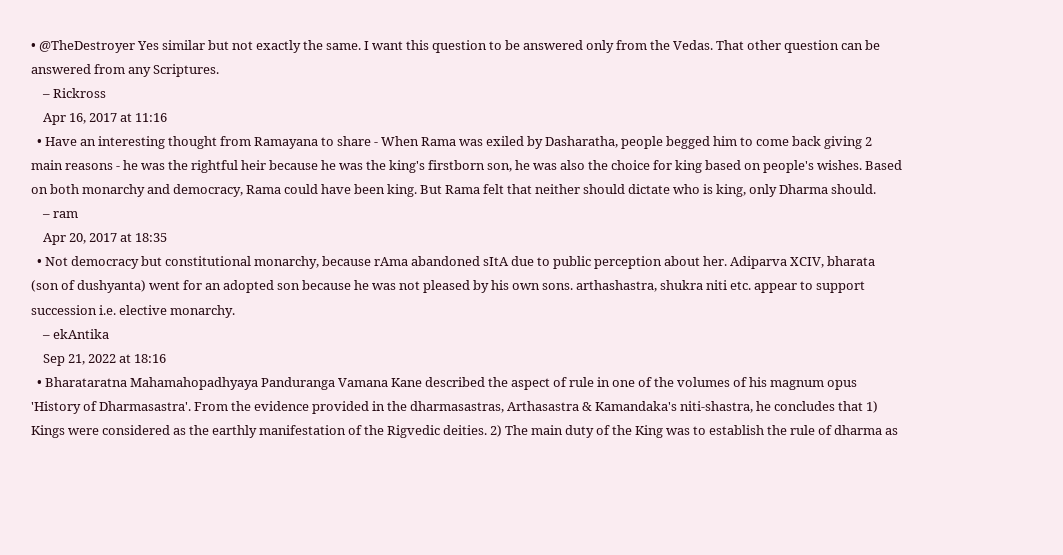• @TheDestroyer Yes similar but not exactly the same. I want this question to be answered only from the Vedas. That other question can be answered from any Scriptures.
    – Rickross
    Apr 16, 2017 at 11:16
  • Have an interesting thought from Ramayana to share - When Rama was exiled by Dasharatha, people begged him to come back giving 2 main reasons - he was the rightful heir because he was the king's firstborn son, he was also the choice for king based on people's wishes. Based on both monarchy and democracy, Rama could have been king. But Rama felt that neither should dictate who is king, only Dharma should.
    – ram
    Apr 20, 2017 at 18:35
  • Not democracy but constitutional monarchy, because rAma abandoned sItA due to public perception about her. Adiparva XCIV, bharata (son of dushyanta) went for an adopted son because he was not pleased by his own sons. arthashastra, shukra niti etc. appear to support succession i.e. elective monarchy.
    – ekAntika
    Sep 21, 2022 at 18:16
  • Bharataratna Mahamahopadhyaya Panduranga Vamana Kane described the aspect of rule in one of the volumes of his magnum opus 'History of Dharmasastra'. From the evidence provided in the dharmasastras, Arthasastra & Kamandaka's niti-shastra, he concludes that 1) Kings were considered as the earthly manifestation of the Rigvedic deities. 2) The main duty of the King was to establish the rule of dharma as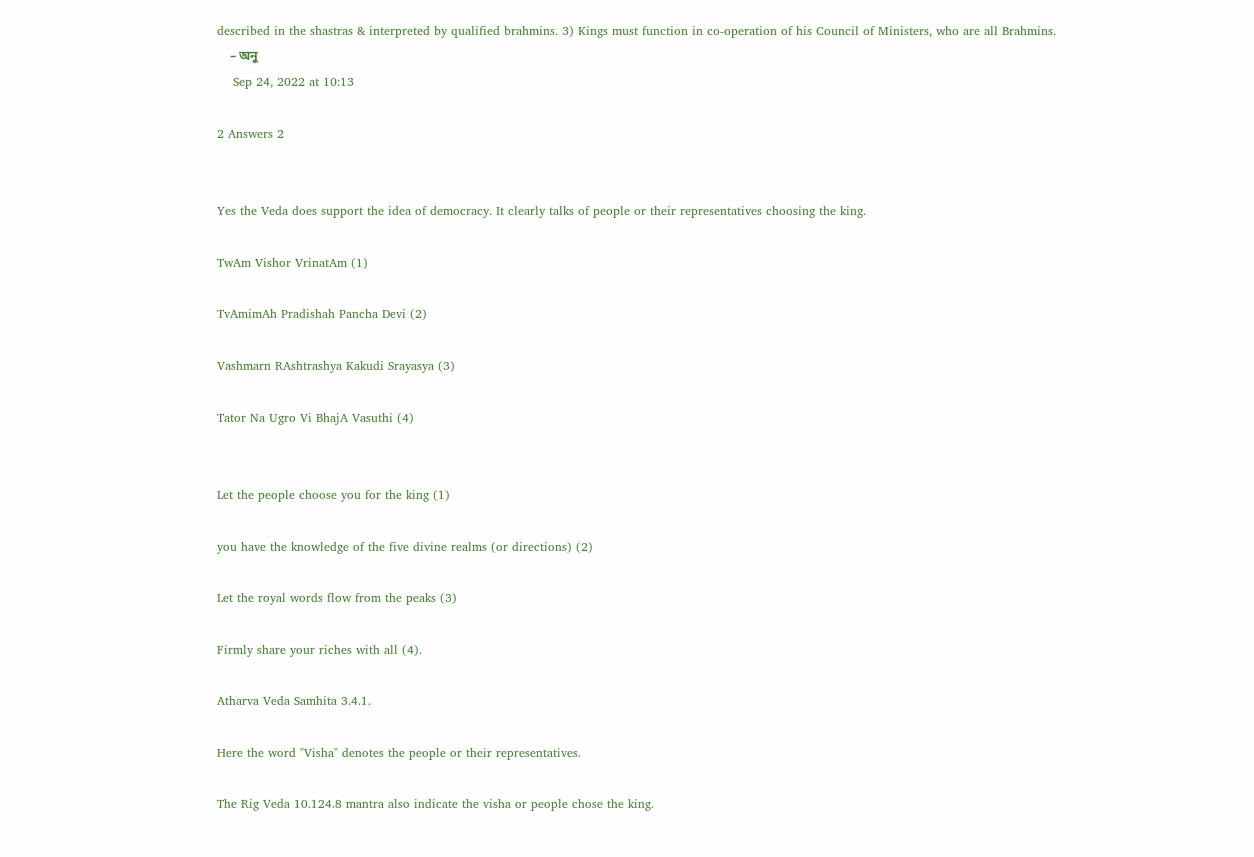described in the shastras & interpreted by qualified brahmins. 3) Kings must function in co-operation of his Council of Ministers, who are all Brahmins.
    – অনু
    Sep 24, 2022 at 10:13

2 Answers 2


Yes the Veda does support the idea of democracy. It clearly talks of people or their representatives choosing the king.

TwAm Vishor VrinatAm (1)

TvAmimAh Pradishah Pancha Devi (2)

Vashmarn RAshtrashya Kakudi Srayasya (3)

Tator Na Ugro Vi BhajA Vasuthi (4)


Let the people choose you for the king (1)

you have the knowledge of the five divine realms (or directions) (2)

Let the royal words flow from the peaks (3)

Firmly share your riches with all (4).

Atharva Veda Samhita 3.4.1.

Here the word "Visha" denotes the people or their representatives.

The Rig Veda 10.124.8 mantra also indicate the visha or people chose the king.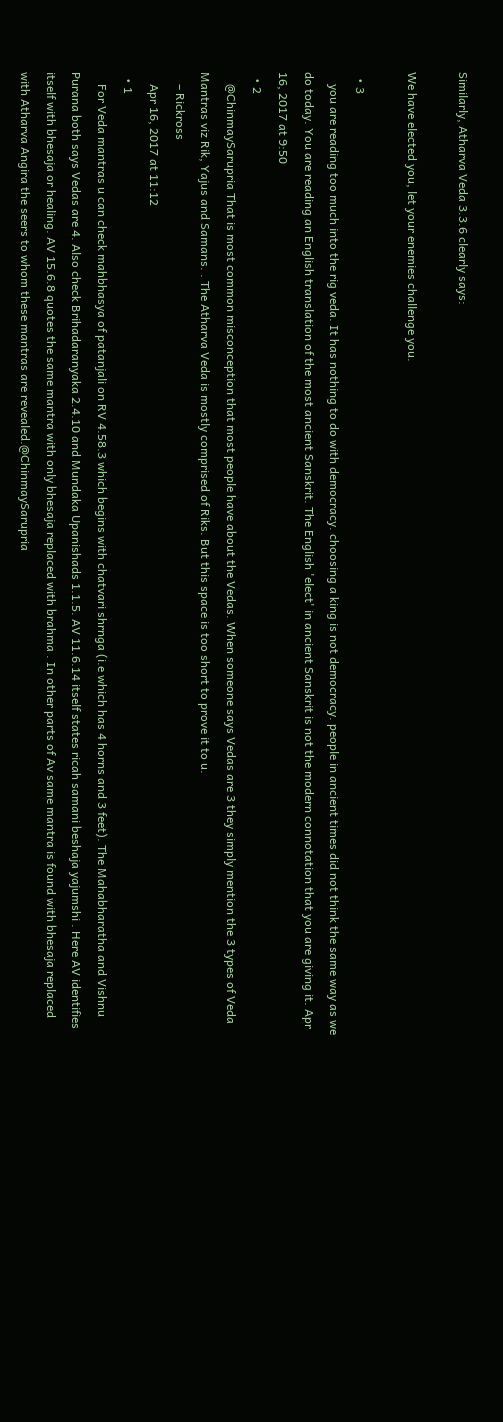Similarly, Atharva Veda 3.3.6 clearly says:

We have elected you, let your enemies challenge you.

  • 3
    you are reading too much into the rig veda. It has nothing to do with democracy. choosing a king is not democracy. people in ancient times did not think the same way as we do today. You are reading an English translation of the most ancient Sanskrit. The English 'elect' in ancient Sanskrit is not the modern connotation that you are giving it. Apr 16, 2017 at 9:50
  • 2
    @ChinmaySarupria That is most common misconception that most people have about the Vedas. When someone says Vedas are 3 they simply mention the 3 types of Veda Mantras viz Rik, Yajus and Samans. . The Atharva Veda is mostly comprised of Riks. But this space is too short to prove it to u.
    – Rickross
    Apr 16, 2017 at 11:12
  • 1
    For Veda mantras u can check mahbhasya of patanjali on RV 4.58.3 which begins with chatvari shrnga (i.e which has 4 horns and 3 feet). The Mahabharatha and Vishnu Purana both says Vedas are 4. Also check Brihadaranyaka 2.4.10 and Mundaka Upanishads 1.1.5. AV 11.6.14 itself states ricah samani beshaja yajumshi . Here AV identifies itself with bhesaja or healing. AV 15.6.8 quotes the same mantra with only bhesaja replaced with brahma . In other parts of Av same mantra is found with bhesaja replaced with Atharva Angira the seers to whom these mantras are revealed.@ChinmaySarupria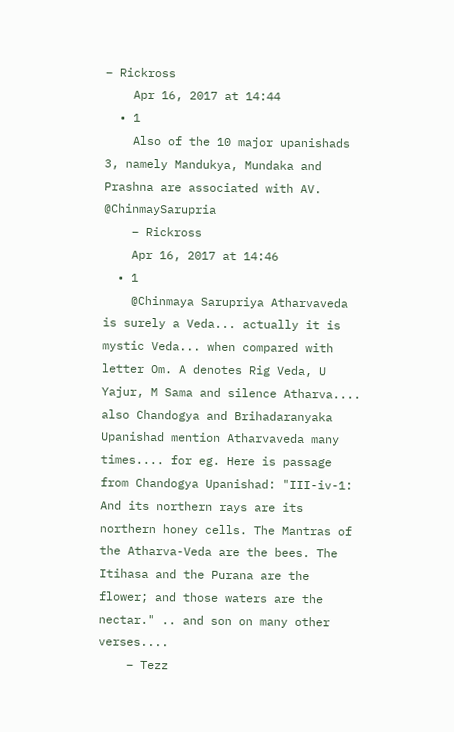– Rickross
    Apr 16, 2017 at 14:44
  • 1
    Also of the 10 major upanishads 3, namely Mandukya, Mundaka and Prashna are associated with AV. @ChinmaySarupria
    – Rickross
    Apr 16, 2017 at 14:46
  • 1
    @Chinmaya Sarupriya Atharvaveda is surely a Veda... actually it is mystic Veda... when compared with letter Om. A denotes Rig Veda, U Yajur, M Sama and silence Atharva.... also Chandogya and Brihadaranyaka Upanishad mention Atharvaveda many times.... for eg. Here is passage from Chandogya Upanishad: "III-iv-1: And its northern rays are its northern honey cells. The Mantras of the Atharva-Veda are the bees. The Itihasa and the Purana are the flower; and those waters are the nectar." .. and son on many other verses....
    – Tezz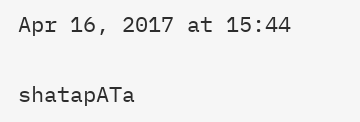Apr 16, 2017 at 15:44

shatapATa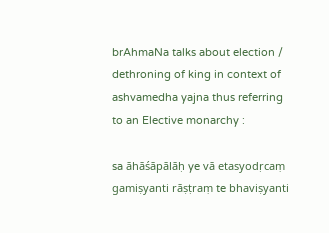brAhmaNa talks about election / dethroning of king in context of ashvamedha yajna thus referring to an Elective monarchy :

sa āhāśāpālāḥ ye vā etasyodṛcaṃ gamiṣyanti rāṣṭraṃ te bhaviṣyanti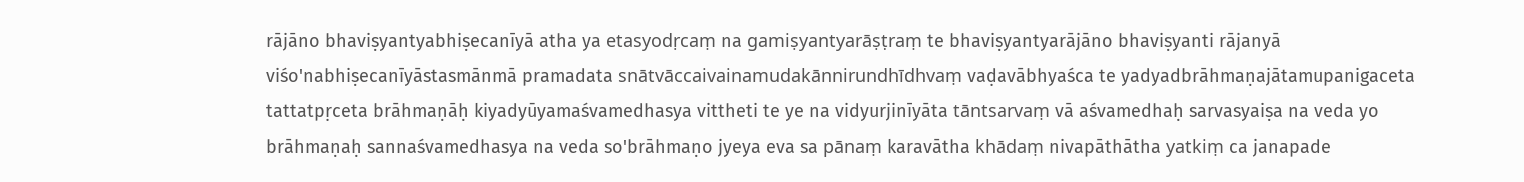rājāno bhaviṣyantyabhiṣecanīyā atha ya etasyodṛcaṃ na gamiṣyantyarāṣṭraṃ te bhaviṣyantyarājāno bhaviṣyanti rājanyā viśo'nabhiṣecanīyāstasmānmā pramadata snātvāccaivainamudakānnirundhīdhvaṃ vaḍavābhyaśca te yadyadbrāhmaṇajātamupanigaceta tattatpṛceta brāhmaṇāḥ kiyadyūyamaśvamedhasya vittheti te ye na vidyurjinīyāta tāntsarvaṃ vā aśvamedhaḥ sarvasyaiṣa na veda yo brāhmaṇaḥ sannaśvamedhasya na veda so'brāhmaṇo jyeya eva sa pānaṃ karavātha khādaṃ nivapāthātha yatkiṃ ca janapade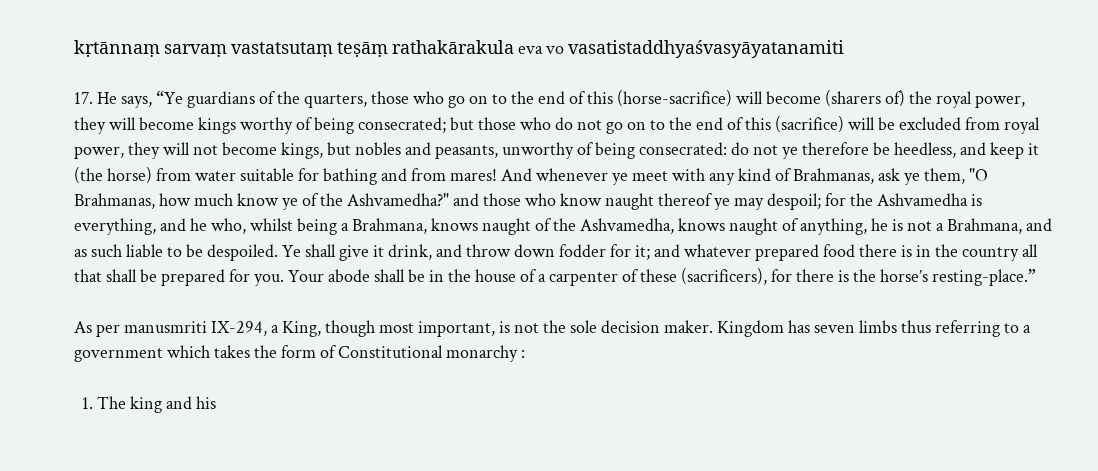kṛtānnaṃ sarvaṃ vastatsutaṃ teṣāṃ rathakārakula eva vo vasatistaddhyaśvasyāyatanamiti

17. He says, “Ye guardians of the quarters, those who go on to the end of this (horse-sacrifice) will become (sharers of) the royal power, they will become kings worthy of being consecrated; but those who do not go on to the end of this (sacrifice) will be excluded from royal power, they will not become kings, but nobles and peasants, unworthy of being consecrated: do not ye therefore be heedless, and keep it (the horse) from water suitable for bathing and from mares! And whenever ye meet with any kind of Brahmanas, ask ye them, "O Brahmanas, how much know ye of the Ashvamedha?" and those who know naught thereof ye may despoil; for the Ashvamedha is everything, and he who, whilst being a Brahmana, knows naught of the Ashvamedha, knows naught of anything, he is not a Brahmana, and as such liable to be despoiled. Ye shall give it drink, and throw down fodder for it; and whatever prepared food there is in the country all that shall be prepared for you. Your abode shall be in the house of a carpenter of these (sacrificers), for there is the horse’s resting-place.”

As per manusmriti IX-294, a King, though most important, is not the sole decision maker. Kingdom has seven limbs thus referring to a government which takes the form of Constitutional monarchy :

  1. The king and his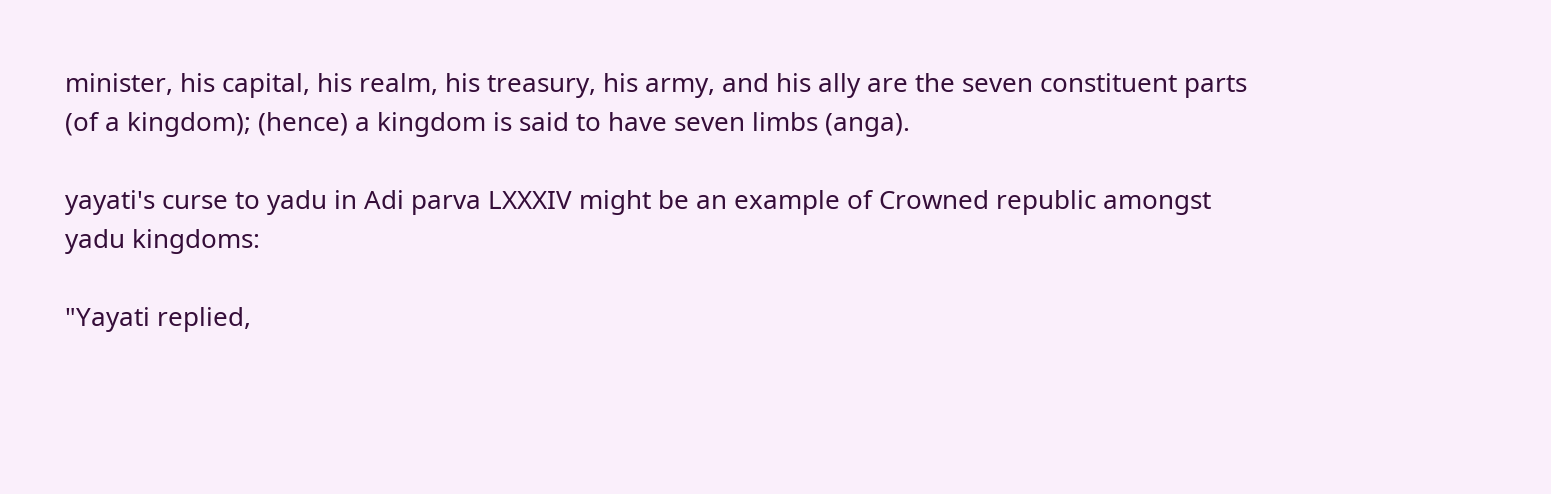minister, his capital, his realm, his treasury, his army, and his ally are the seven constituent parts (of a kingdom); (hence) a kingdom is said to have seven limbs (anga).

yayati's curse to yadu in Adi parva LXXXIV might be an example of Crowned republic amongst yadu kingdoms:

"Yayati replied,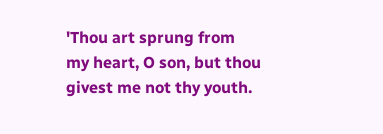'Thou art sprung from my heart, O son, but thou givest me not thy youth.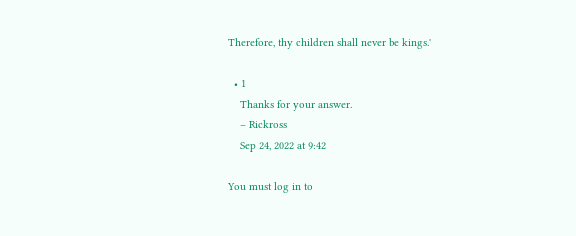Therefore, thy children shall never be kings.'

  • 1
    Thanks for your answer.
    – Rickross
    Sep 24, 2022 at 9:42

You must log in to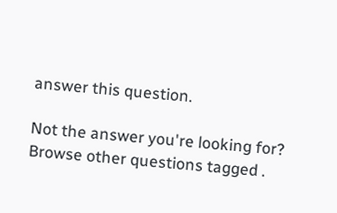answer this question.

Not the answer you're looking for? Browse other questions tagged .